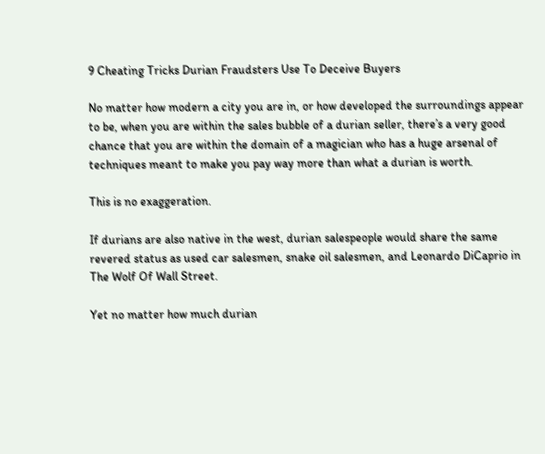9 Cheating Tricks Durian Fraudsters Use To Deceive Buyers

No matter how modern a city you are in, or how developed the surroundings appear to be, when you are within the sales bubble of a durian seller, there’s a very good chance that you are within the domain of a magician who has a huge arsenal of techniques meant to make you pay way more than what a durian is worth.

This is no exaggeration.

If durians are also native in the west, durian salespeople would share the same revered status as used car salesmen, snake oil salesmen, and Leonardo DiCaprio in The Wolf Of Wall Street.

Yet no matter how much durian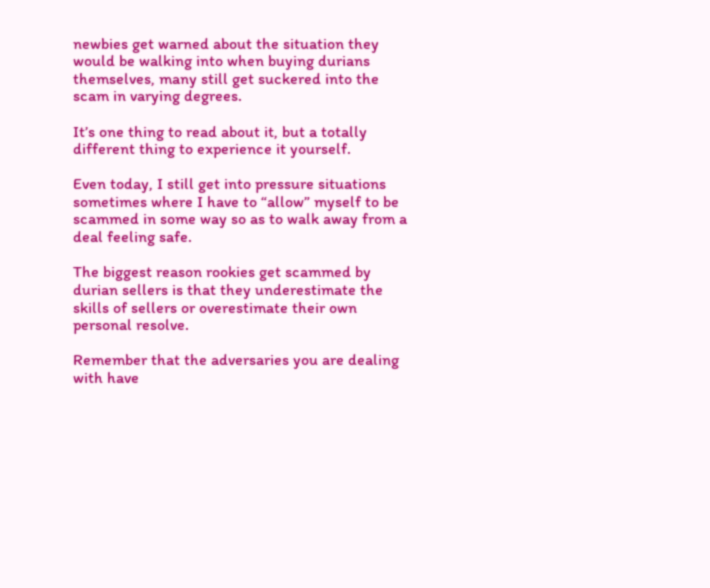newbies get warned about the situation they would be walking into when buying durians themselves, many still get suckered into the scam in varying degrees.

It’s one thing to read about it, but a totally different thing to experience it yourself.

Even today, I still get into pressure situations sometimes where I have to “allow” myself to be scammed in some way so as to walk away from a deal feeling safe.

The biggest reason rookies get scammed by durian sellers is that they underestimate the skills of sellers or overestimate their own personal resolve.

Remember that the adversaries you are dealing with have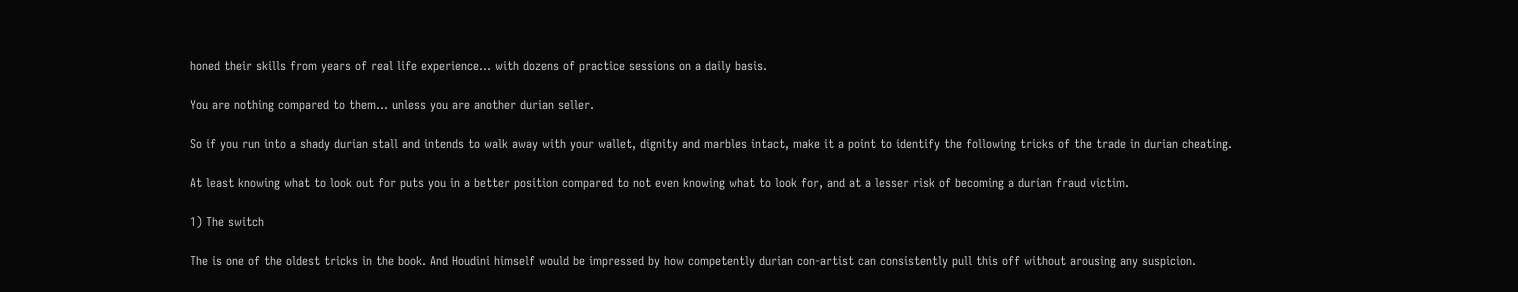honed their skills from years of real life experience… with dozens of practice sessions on a daily basis.

You are nothing compared to them… unless you are another durian seller.

So if you run into a shady durian stall and intends to walk away with your wallet, dignity and marbles intact, make it a point to identify the following tricks of the trade in durian cheating.

At least knowing what to look out for puts you in a better position compared to not even knowing what to look for, and at a lesser risk of becoming a durian fraud victim.

1) The switch

The is one of the oldest tricks in the book. And Houdini himself would be impressed by how competently durian con-artist can consistently pull this off without arousing any suspicion.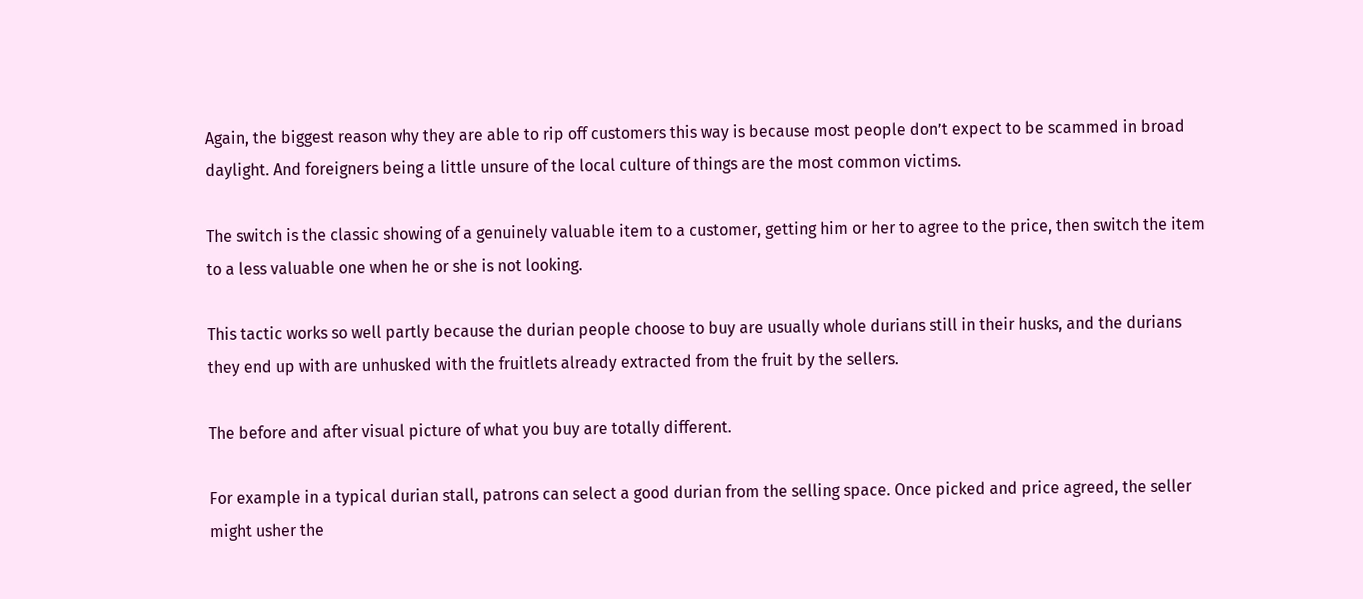Again, the biggest reason why they are able to rip off customers this way is because most people don’t expect to be scammed in broad daylight. And foreigners being a little unsure of the local culture of things are the most common victims.

The switch is the classic showing of a genuinely valuable item to a customer, getting him or her to agree to the price, then switch the item to a less valuable one when he or she is not looking.

This tactic works so well partly because the durian people choose to buy are usually whole durians still in their husks, and the durians they end up with are unhusked with the fruitlets already extracted from the fruit by the sellers.

The before and after visual picture of what you buy are totally different.

For example in a typical durian stall, patrons can select a good durian from the selling space. Once picked and price agreed, the seller might usher the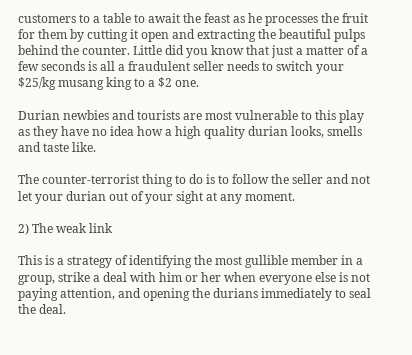customers to a table to await the feast as he processes the fruit for them by cutting it open and extracting the beautiful pulps behind the counter. Little did you know that just a matter of a few seconds is all a fraudulent seller needs to switch your $25/kg musang king to a $2 one.

Durian newbies and tourists are most vulnerable to this play as they have no idea how a high quality durian looks, smells and taste like.

The counter-terrorist thing to do is to follow the seller and not let your durian out of your sight at any moment.

2) The weak link

This is a strategy of identifying the most gullible member in a group, strike a deal with him or her when everyone else is not paying attention, and opening the durians immediately to seal the deal.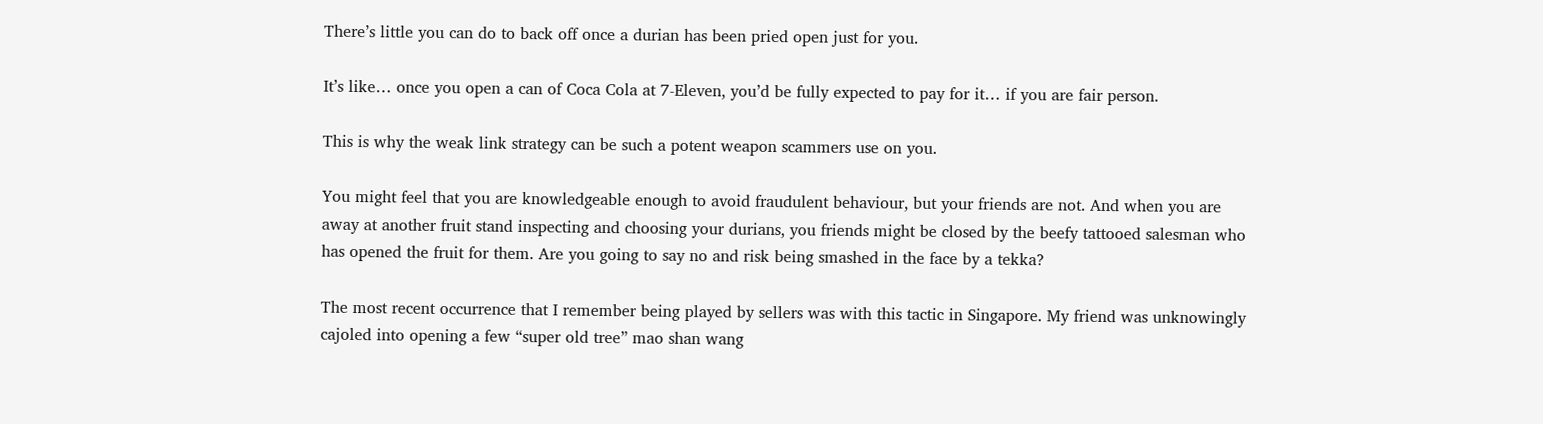There’s little you can do to back off once a durian has been pried open just for you.

It’s like… once you open a can of Coca Cola at 7-Eleven, you’d be fully expected to pay for it… if you are fair person.

This is why the weak link strategy can be such a potent weapon scammers use on you.

You might feel that you are knowledgeable enough to avoid fraudulent behaviour, but your friends are not. And when you are away at another fruit stand inspecting and choosing your durians, you friends might be closed by the beefy tattooed salesman who has opened the fruit for them. Are you going to say no and risk being smashed in the face by a tekka?

The most recent occurrence that I remember being played by sellers was with this tactic in Singapore. My friend was unknowingly cajoled into opening a few “super old tree” mao shan wang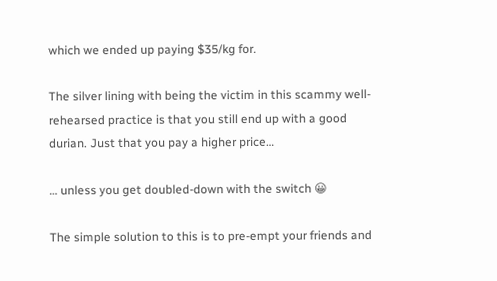which we ended up paying $35/kg for.

The silver lining with being the victim in this scammy well-rehearsed practice is that you still end up with a good durian. Just that you pay a higher price…

… unless you get doubled-down with the switch 😀

The simple solution to this is to pre-empt your friends and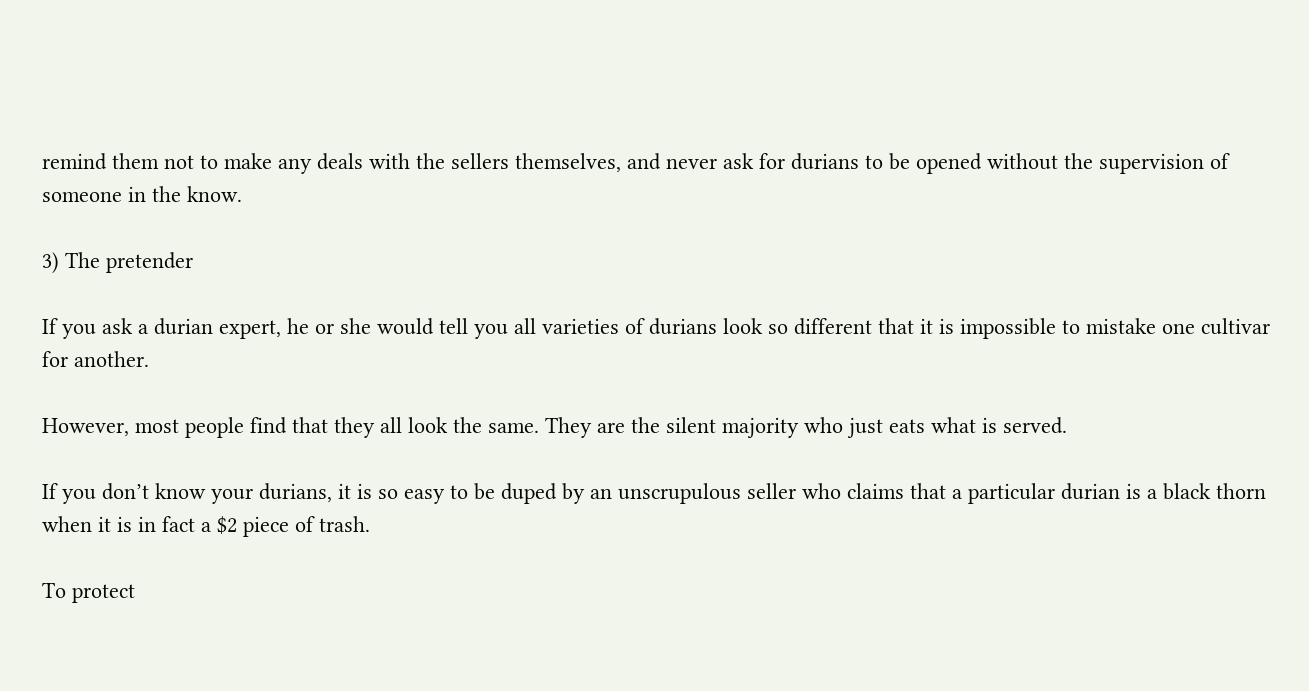remind them not to make any deals with the sellers themselves, and never ask for durians to be opened without the supervision of someone in the know.

3) The pretender

If you ask a durian expert, he or she would tell you all varieties of durians look so different that it is impossible to mistake one cultivar for another.

However, most people find that they all look the same. They are the silent majority who just eats what is served.

If you don’t know your durians, it is so easy to be duped by an unscrupulous seller who claims that a particular durian is a black thorn when it is in fact a $2 piece of trash.

To protect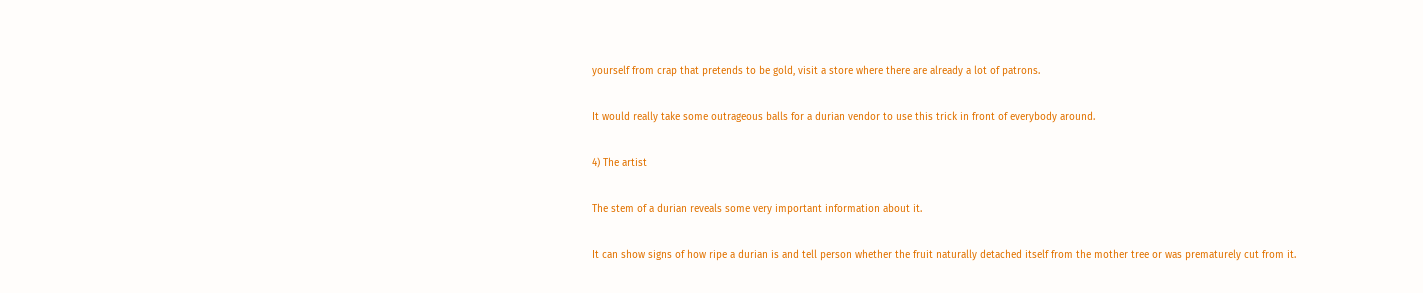yourself from crap that pretends to be gold, visit a store where there are already a lot of patrons.

It would really take some outrageous balls for a durian vendor to use this trick in front of everybody around.

4) The artist

The stem of a durian reveals some very important information about it.

It can show signs of how ripe a durian is and tell person whether the fruit naturally detached itself from the mother tree or was prematurely cut from it.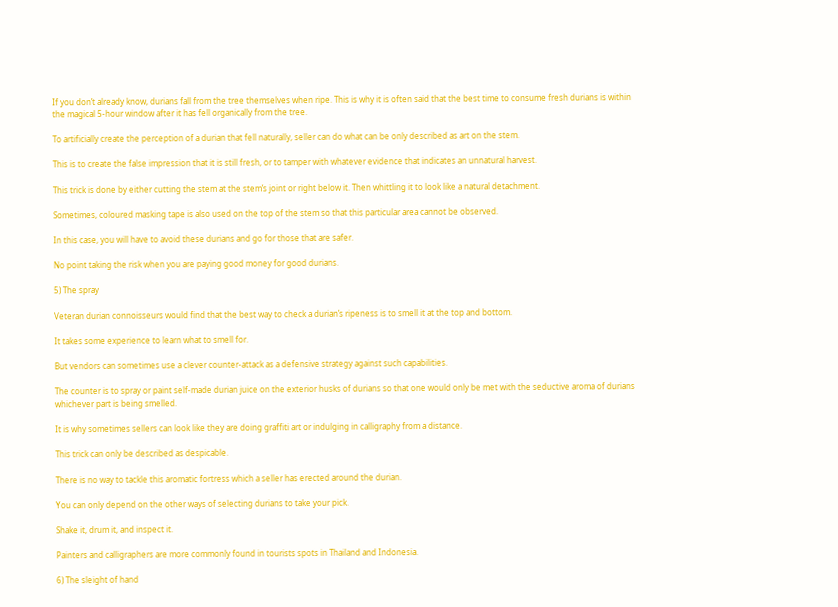If you don’t already know, durians fall from the tree themselves when ripe. This is why it is often said that the best time to consume fresh durians is within the magical 5-hour window after it has fell organically from the tree.

To artificially create the perception of a durian that fell naturally, seller can do what can be only described as art on the stem.

This is to create the false impression that it is still fresh, or to tamper with whatever evidence that indicates an unnatural harvest.

This trick is done by either cutting the stem at the stem’s joint or right below it. Then whittling it to look like a natural detachment.

Sometimes, coloured masking tape is also used on the top of the stem so that this particular area cannot be observed.

In this case, you will have to avoid these durians and go for those that are safer.

No point taking the risk when you are paying good money for good durians.

5) The spray

Veteran durian connoisseurs would find that the best way to check a durian’s ripeness is to smell it at the top and bottom.

It takes some experience to learn what to smell for.

But vendors can sometimes use a clever counter-attack as a defensive strategy against such capabilities.

The counter is to spray or paint self-made durian juice on the exterior husks of durians so that one would only be met with the seductive aroma of durians whichever part is being smelled.

It is why sometimes sellers can look like they are doing graffiti art or indulging in calligraphy from a distance.

This trick can only be described as despicable.

There is no way to tackle this aromatic fortress which a seller has erected around the durian.

You can only depend on the other ways of selecting durians to take your pick.

Shake it, drum it, and inspect it.

Painters and calligraphers are more commonly found in tourists spots in Thailand and Indonesia.

6) The sleight of hand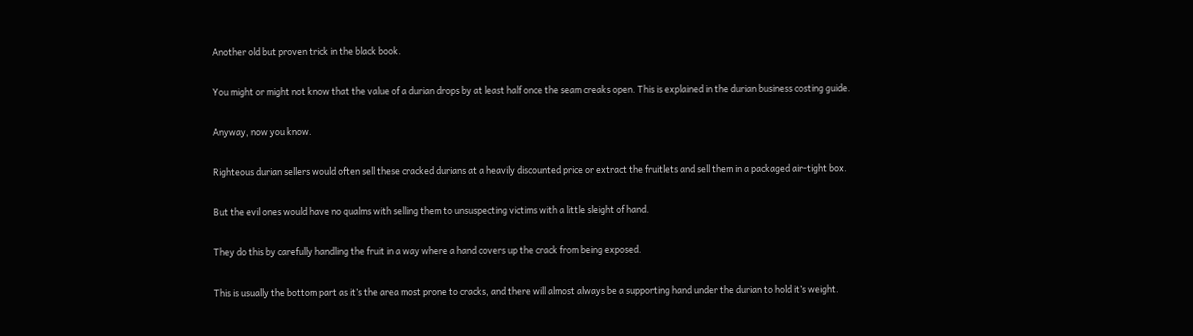Another old but proven trick in the black book.

You might or might not know that the value of a durian drops by at least half once the seam creaks open. This is explained in the durian business costing guide.

Anyway, now you know.

Righteous durian sellers would often sell these cracked durians at a heavily discounted price or extract the fruitlets and sell them in a packaged air-tight box.

But the evil ones would have no qualms with selling them to unsuspecting victims with a little sleight of hand.

They do this by carefully handling the fruit in a way where a hand covers up the crack from being exposed.

This is usually the bottom part as it’s the area most prone to cracks, and there will almost always be a supporting hand under the durian to hold it’s weight.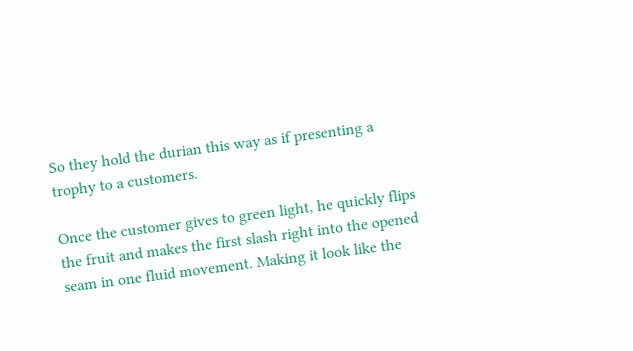So they hold the durian this way as if presenting a trophy to a customers.

Once the customer gives to green light, he quickly flips the fruit and makes the first slash right into the opened seam in one fluid movement. Making it look like the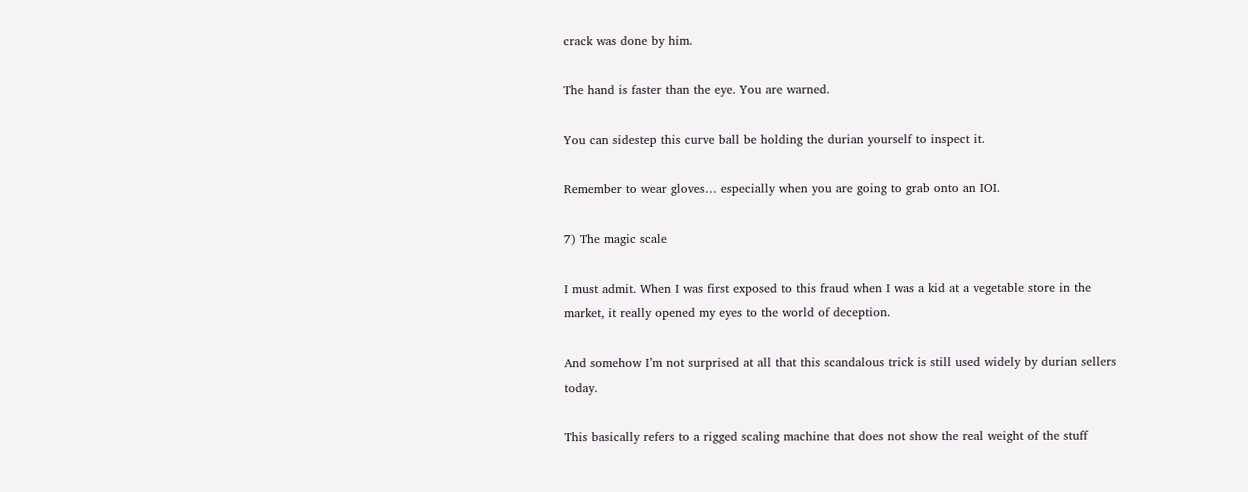crack was done by him.

The hand is faster than the eye. You are warned.

You can sidestep this curve ball be holding the durian yourself to inspect it.

Remember to wear gloves… especially when you are going to grab onto an IOI.

7) The magic scale

I must admit. When I was first exposed to this fraud when I was a kid at a vegetable store in the market, it really opened my eyes to the world of deception.

And somehow I’m not surprised at all that this scandalous trick is still used widely by durian sellers today.

This basically refers to a rigged scaling machine that does not show the real weight of the stuff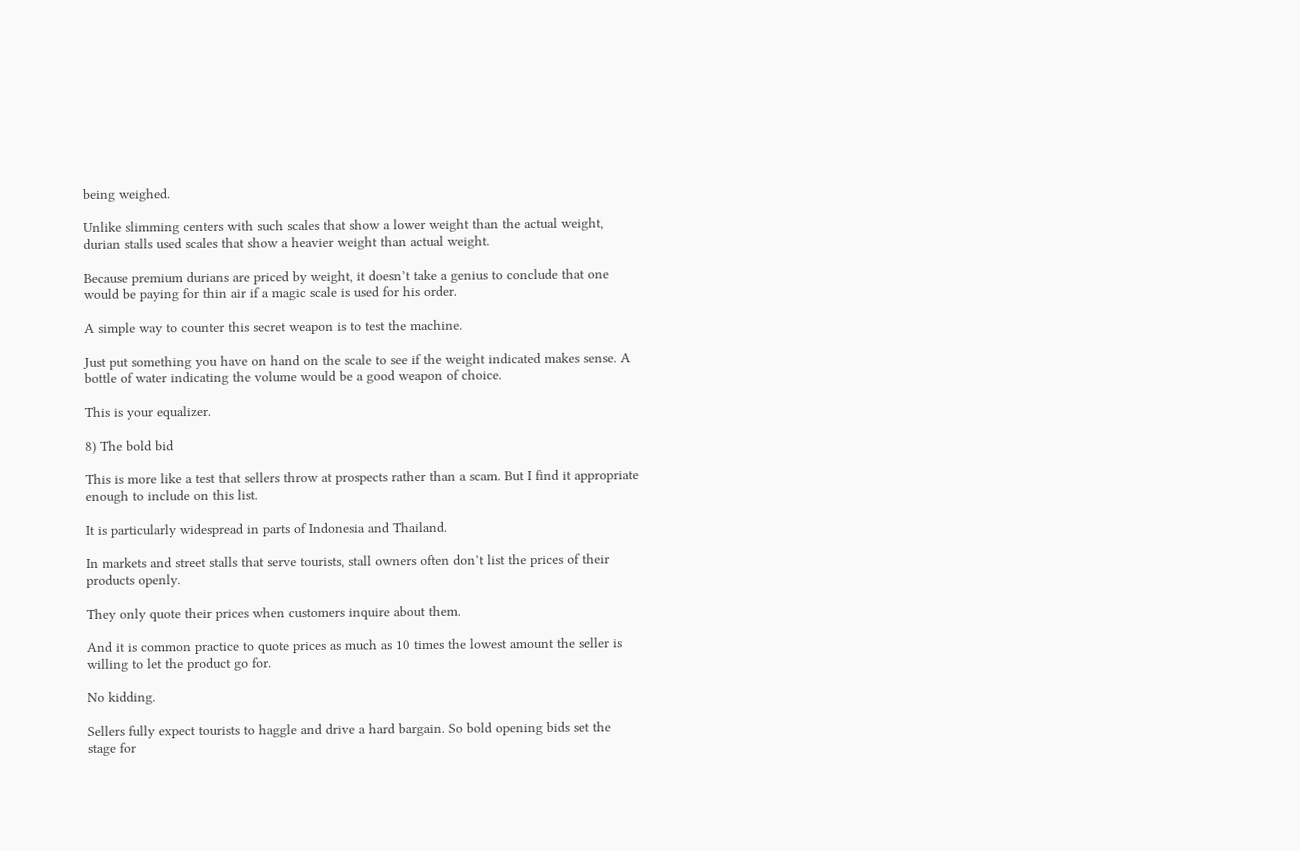being weighed.

Unlike slimming centers with such scales that show a lower weight than the actual weight, durian stalls used scales that show a heavier weight than actual weight.

Because premium durians are priced by weight, it doesn’t take a genius to conclude that one would be paying for thin air if a magic scale is used for his order.

A simple way to counter this secret weapon is to test the machine.

Just put something you have on hand on the scale to see if the weight indicated makes sense. A bottle of water indicating the volume would be a good weapon of choice.

This is your equalizer.

8) The bold bid

This is more like a test that sellers throw at prospects rather than a scam. But I find it appropriate enough to include on this list.

It is particularly widespread in parts of Indonesia and Thailand.

In markets and street stalls that serve tourists, stall owners often don’t list the prices of their products openly.

They only quote their prices when customers inquire about them.

And it is common practice to quote prices as much as 10 times the lowest amount the seller is willing to let the product go for.

No kidding.

Sellers fully expect tourists to haggle and drive a hard bargain. So bold opening bids set the stage for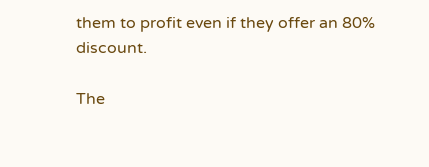them to profit even if they offer an 80% discount.

The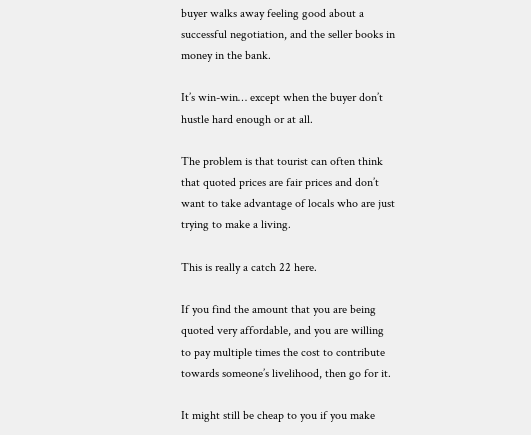buyer walks away feeling good about a successful negotiation, and the seller books in money in the bank.

It’s win-win… except when the buyer don’t hustle hard enough or at all.

The problem is that tourist can often think that quoted prices are fair prices and don’t want to take advantage of locals who are just trying to make a living.

This is really a catch 22 here.

If you find the amount that you are being quoted very affordable, and you are willing to pay multiple times the cost to contribute towards someone’s livelihood, then go for it.

It might still be cheap to you if you make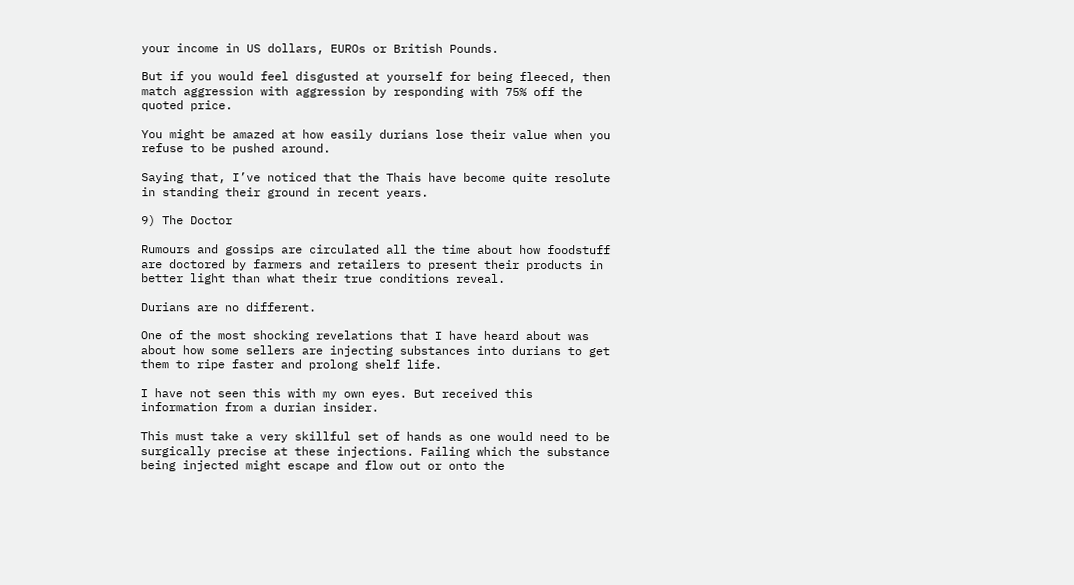your income in US dollars, EUROs or British Pounds.

But if you would feel disgusted at yourself for being fleeced, then match aggression with aggression by responding with 75% off the quoted price.

You might be amazed at how easily durians lose their value when you refuse to be pushed around.

Saying that, I’ve noticed that the Thais have become quite resolute in standing their ground in recent years.

9) The Doctor

Rumours and gossips are circulated all the time about how foodstuff are doctored by farmers and retailers to present their products in better light than what their true conditions reveal.

Durians are no different.

One of the most shocking revelations that I have heard about was about how some sellers are injecting substances into durians to get them to ripe faster and prolong shelf life.

I have not seen this with my own eyes. But received this information from a durian insider.

This must take a very skillful set of hands as one would need to be surgically precise at these injections. Failing which the substance being injected might escape and flow out or onto the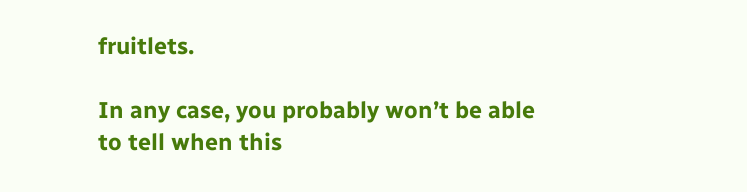fruitlets.

In any case, you probably won’t be able to tell when this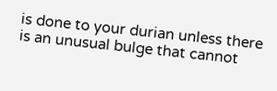is done to your durian unless there is an unusual bulge that cannot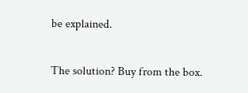be explained.

The solution? Buy from the box.